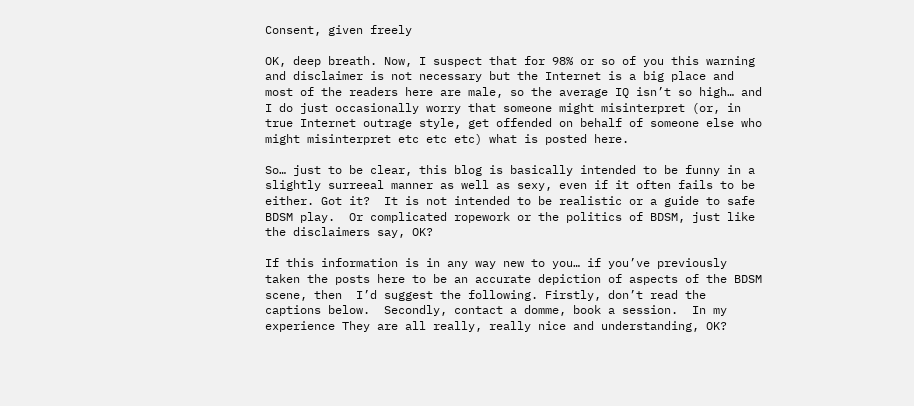Consent, given freely

OK, deep breath. Now, I suspect that for 98% or so of you this warning and disclaimer is not necessary but the Internet is a big place and most of the readers here are male, so the average IQ isn’t so high… and I do just occasionally worry that someone might misinterpret (or, in true Internet outrage style, get offended on behalf of someone else who might misinterpret etc etc etc) what is posted here.

So… just to be clear, this blog is basically intended to be funny in a slightly surreeal manner as well as sexy, even if it often fails to be either. Got it?  It is not intended to be realistic or a guide to safe BDSM play.  Or complicated ropework or the politics of BDSM, just like the disclaimers say, OK?

If this information is in any way new to you… if you’ve previously taken the posts here to be an accurate depiction of aspects of the BDSM scene, then  I’d suggest the following. Firstly, don’t read the captions below.  Secondly, contact a domme, book a session.  In my experience They are all really, really nice and understanding, OK?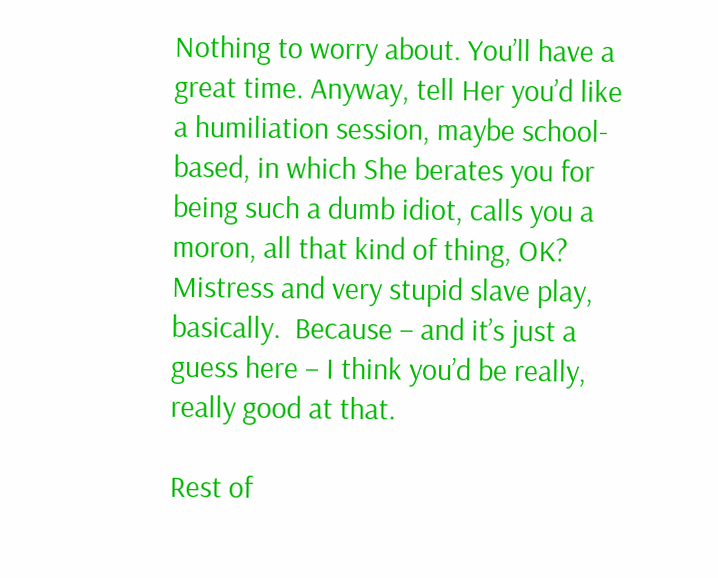Nothing to worry about. You’ll have a great time. Anyway, tell Her you’d like a humiliation session, maybe school-based, in which She berates you for being such a dumb idiot, calls you a moron, all that kind of thing, OK?  Mistress and very stupid slave play, basically.  Because – and it’s just a guess here – I think you’d be really, really good at that.

Rest of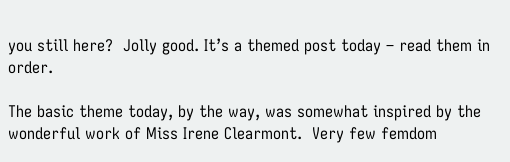you still here?  Jolly good. It’s a themed post today – read them in order.

The basic theme today, by the way, was somewhat inspired by the wonderful work of Miss Irene Clearmont.  Very few femdom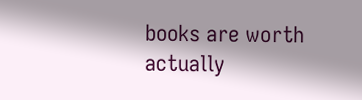books are worth actually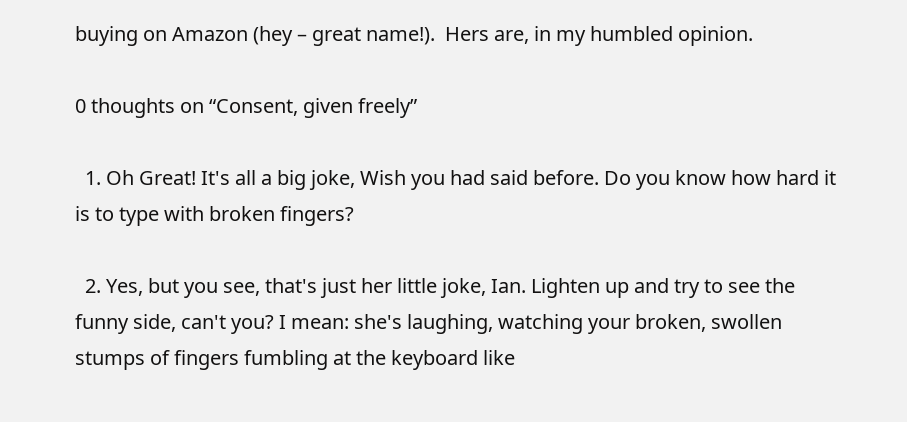buying on Amazon (hey – great name!).  Hers are, in my humbled opinion.

0 thoughts on “Consent, given freely”

  1. Oh Great! It's all a big joke, Wish you had said before. Do you know how hard it is to type with broken fingers?

  2. Yes, but you see, that's just her little joke, Ian. Lighten up and try to see the funny side, can't you? I mean: she's laughing, watching your broken, swollen stumps of fingers fumbling at the keyboard like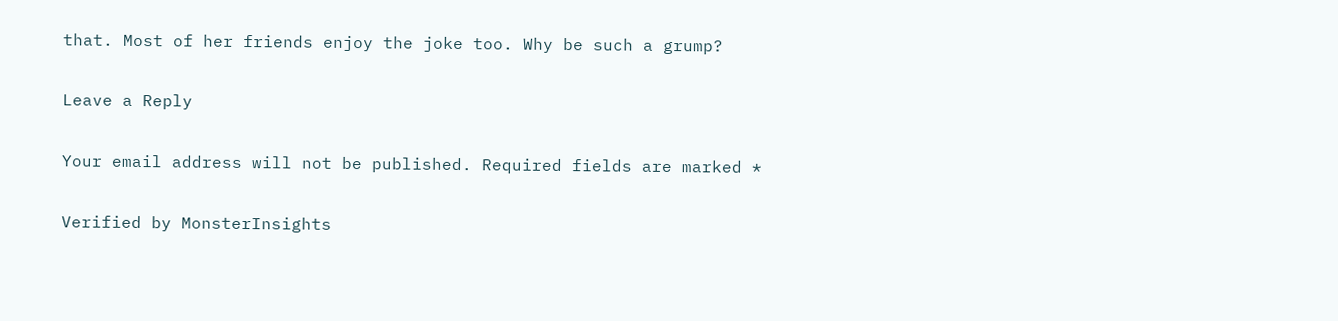that. Most of her friends enjoy the joke too. Why be such a grump?

Leave a Reply

Your email address will not be published. Required fields are marked *

Verified by MonsterInsights